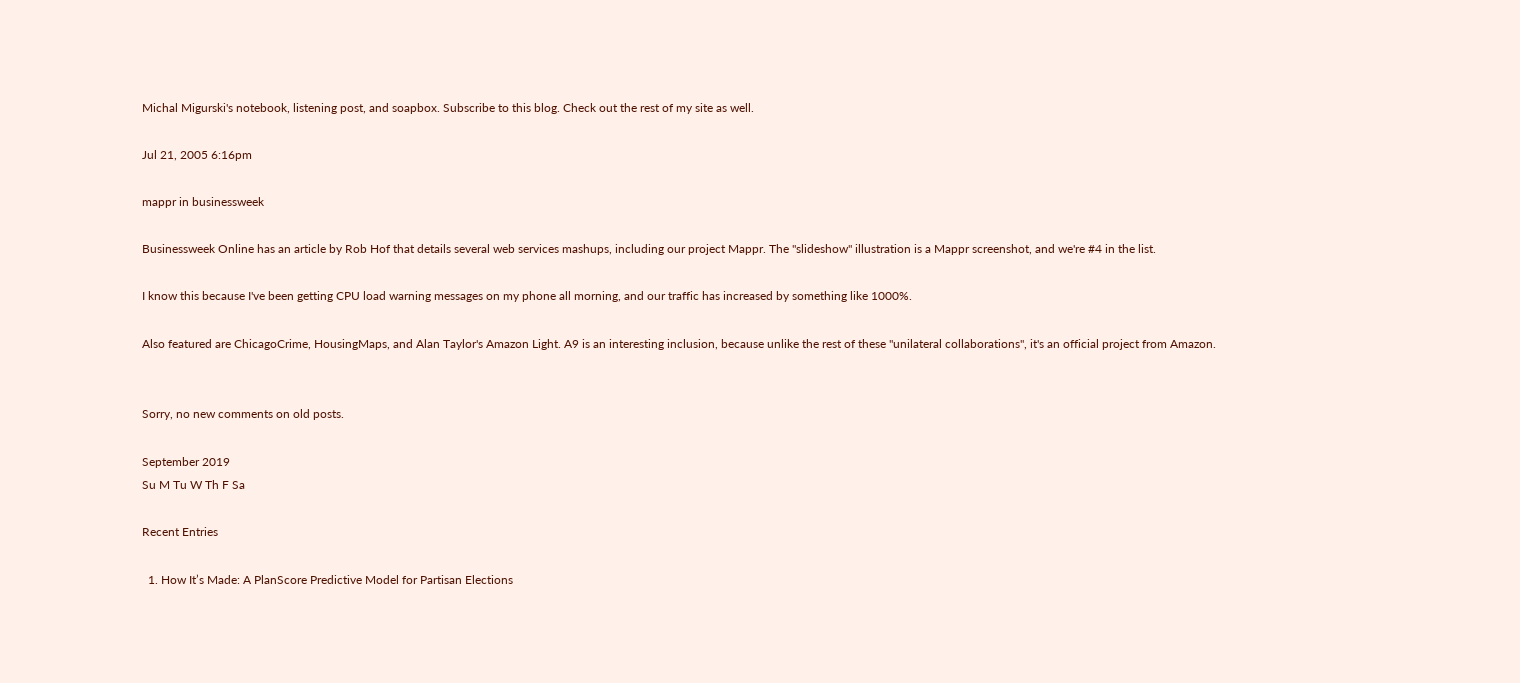Michal Migurski's notebook, listening post, and soapbox. Subscribe to this blog. Check out the rest of my site as well.

Jul 21, 2005 6:16pm

mappr in businessweek

Businessweek Online has an article by Rob Hof that details several web services mashups, including our project Mappr. The "slideshow" illustration is a Mappr screenshot, and we're #4 in the list.

I know this because I've been getting CPU load warning messages on my phone all morning, and our traffic has increased by something like 1000%.

Also featured are ChicagoCrime, HousingMaps, and Alan Taylor's Amazon Light. A9 is an interesting inclusion, because unlike the rest of these "unilateral collaborations", it's an official project from Amazon.


Sorry, no new comments on old posts.

September 2019
Su M Tu W Th F Sa

Recent Entries

  1. How It’s Made: A PlanScore Predictive Model for Partisan Elections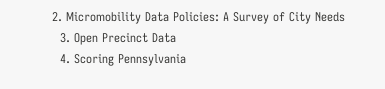2. Micromobility Data Policies: A Survey of City Needs
  3. Open Precinct Data
  4. Scoring Pennsylvania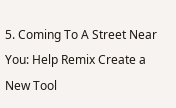5. Coming To A Street Near You: Help Remix Create a New Tool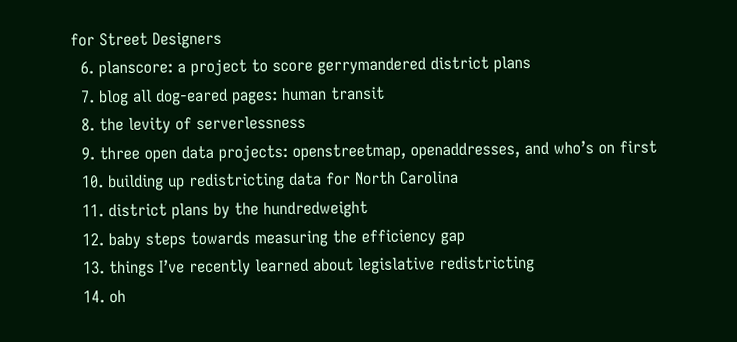for Street Designers
  6. planscore: a project to score gerrymandered district plans
  7. blog all dog-eared pages: human transit
  8. the levity of serverlessness
  9. three open data projects: openstreetmap, openaddresses, and who’s on first
  10. building up redistricting data for North Carolina
  11. district plans by the hundredweight
  12. baby steps towards measuring the efficiency gap
  13. things I’ve recently learned about legislative redistricting
  14. oh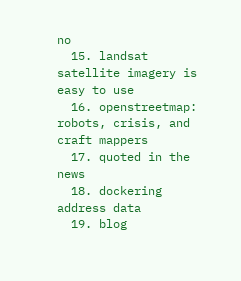no
  15. landsat satellite imagery is easy to use
  16. openstreetmap: robots, crisis, and craft mappers
  17. quoted in the news
  18. dockering address data
  19. blog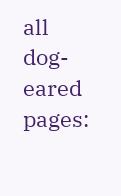all dog-eared pages: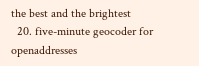the best and the brightest
  20. five-minute geocoder for openaddresses